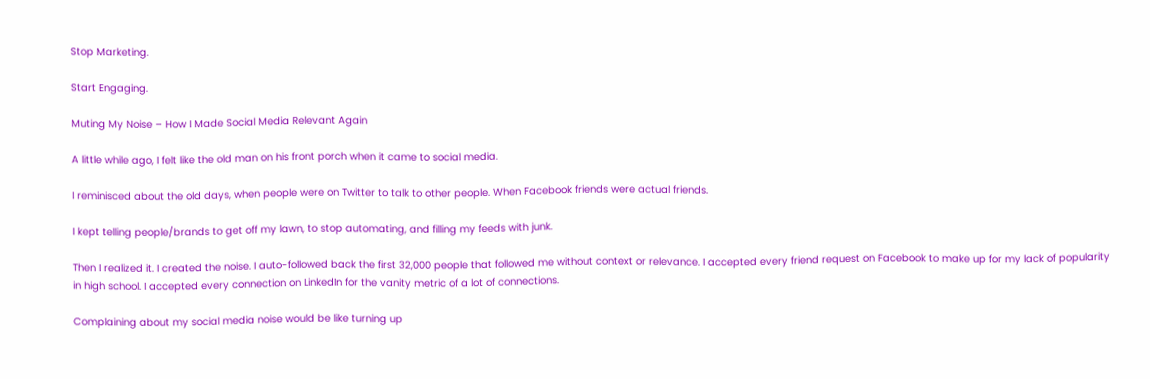Stop Marketing.

Start Engaging.

Muting My Noise – How I Made Social Media Relevant Again

A little while ago, I felt like the old man on his front porch when it came to social media.

I reminisced about the old days, when people were on Twitter to talk to other people. When Facebook friends were actual friends.

I kept telling people/brands to get off my lawn, to stop automating, and filling my feeds with junk.

Then I realized it. I created the noise. I auto-followed back the first 32,000 people that followed me without context or relevance. I accepted every friend request on Facebook to make up for my lack of popularity in high school. I accepted every connection on LinkedIn for the vanity metric of a lot of connections.

Complaining about my social media noise would be like turning up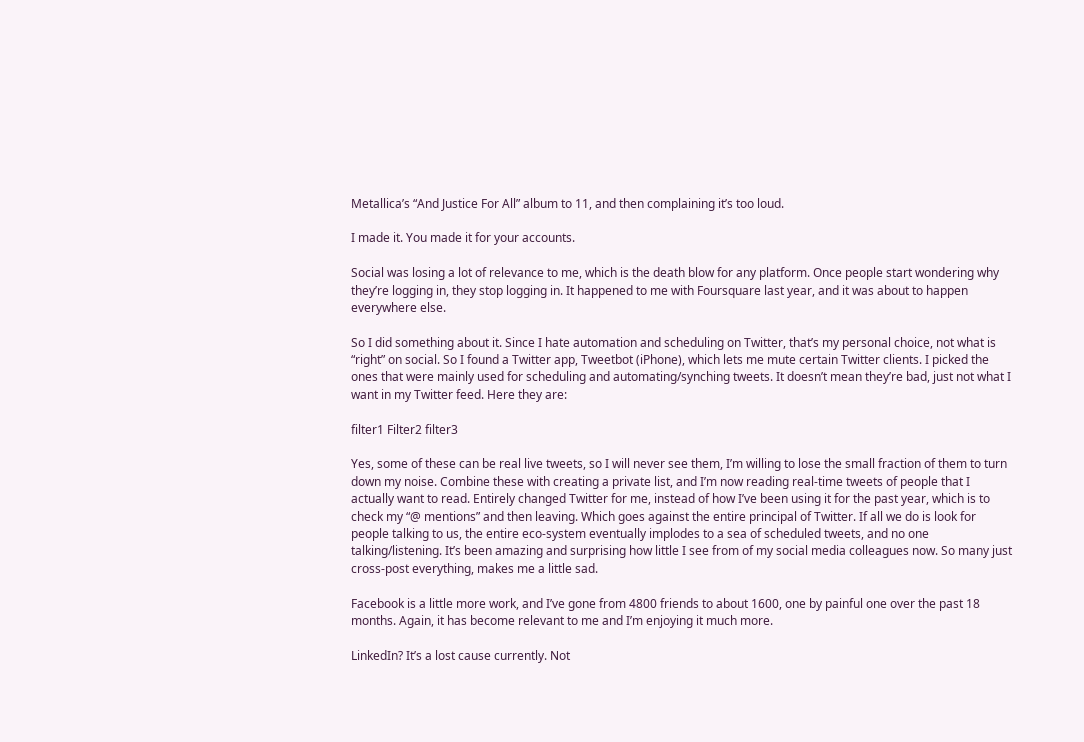Metallica’s “And Justice For All” album to 11, and then complaining it’s too loud.

I made it. You made it for your accounts.

Social was losing a lot of relevance to me, which is the death blow for any platform. Once people start wondering why they’re logging in, they stop logging in. It happened to me with Foursquare last year, and it was about to happen everywhere else.

So I did something about it. Since I hate automation and scheduling on Twitter, that’s my personal choice, not what is “right” on social. So I found a Twitter app, Tweetbot (iPhone), which lets me mute certain Twitter clients. I picked the ones that were mainly used for scheduling and automating/synching tweets. It doesn’t mean they’re bad, just not what I want in my Twitter feed. Here they are:

filter1 Filter2 filter3

Yes, some of these can be real live tweets, so I will never see them, I’m willing to lose the small fraction of them to turn down my noise. Combine these with creating a private list, and I’m now reading real-time tweets of people that I actually want to read. Entirely changed Twitter for me, instead of how I’ve been using it for the past year, which is to check my “@ mentions” and then leaving. Which goes against the entire principal of Twitter. If all we do is look for people talking to us, the entire eco-system eventually implodes to a sea of scheduled tweets, and no one talking/listening. It’s been amazing and surprising how little I see from of my social media colleagues now. So many just cross-post everything, makes me a little sad.

Facebook is a little more work, and I’ve gone from 4800 friends to about 1600, one by painful one over the past 18 months. Again, it has become relevant to me and I’m enjoying it much more.

LinkedIn? It’s a lost cause currently. Not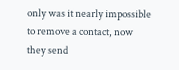only was it nearly impossible to remove a contact, now they send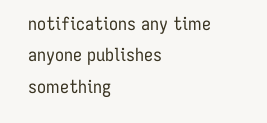notifications any time anyone publishes something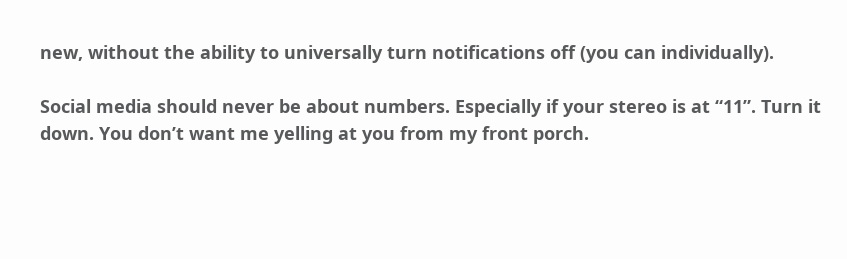new, without the ability to universally turn notifications off (you can individually).

Social media should never be about numbers. Especially if your stereo is at “11”. Turn it down. You don’t want me yelling at you from my front porch.